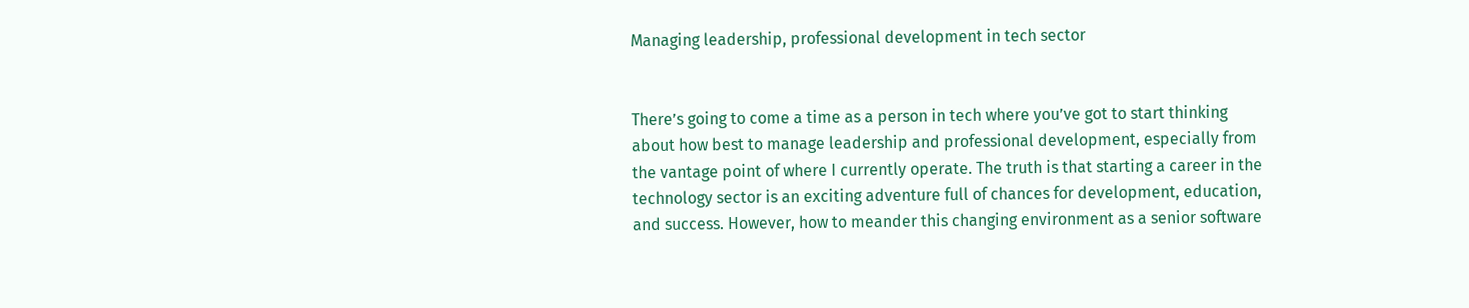Managing leadership, professional development in tech sector


There’s going to come a time as a person in tech where you’ve got to start thinking about how best to manage leadership and professional development, especially from the vantage point of where I currently operate. The truth is that starting a career in the technology sector is an exciting adventure full of chances for development, education, and success. However, how to meander this changing environment as a senior software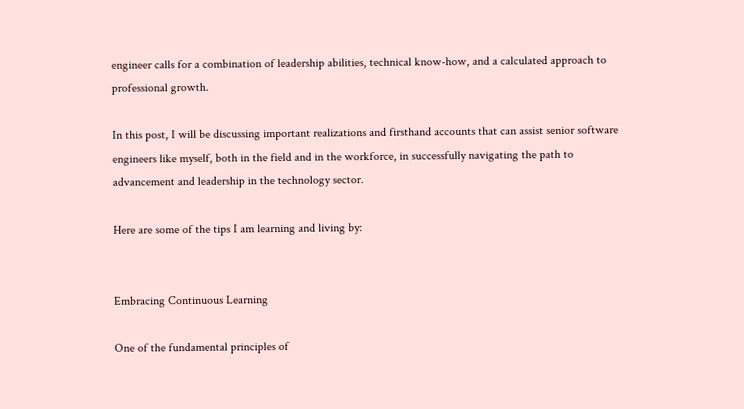engineer calls for a combination of leadership abilities, technical know-how, and a calculated approach to professional growth.

In this post, I will be discussing important realizations and firsthand accounts that can assist senior software engineers like myself, both in the field and in the workforce, in successfully navigating the path to advancement and leadership in the technology sector.

Here are some of the tips I am learning and living by:


Embracing Continuous Learning

One of the fundamental principles of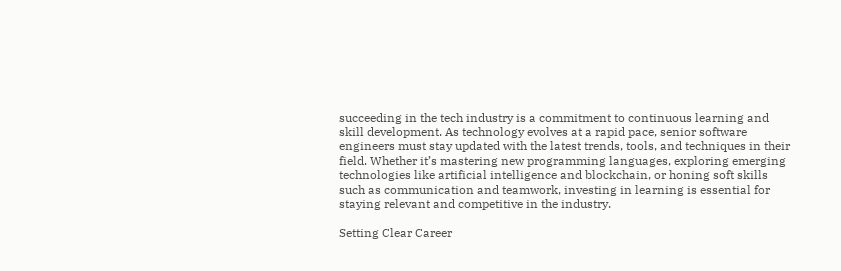succeeding in the tech industry is a commitment to continuous learning and skill development. As technology evolves at a rapid pace, senior software engineers must stay updated with the latest trends, tools, and techniques in their field. Whether it’s mastering new programming languages, exploring emerging technologies like artificial intelligence and blockchain, or honing soft skills such as communication and teamwork, investing in learning is essential for staying relevant and competitive in the industry.

Setting Clear Career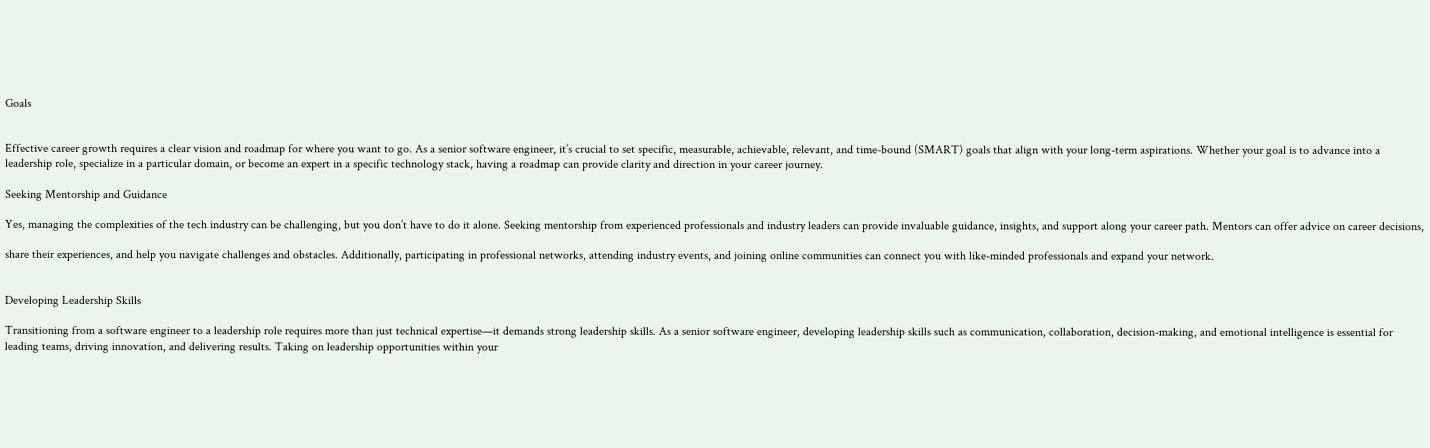Goals


Effective career growth requires a clear vision and roadmap for where you want to go. As a senior software engineer, it’s crucial to set specific, measurable, achievable, relevant, and time-bound (SMART) goals that align with your long-term aspirations. Whether your goal is to advance into a leadership role, specialize in a particular domain, or become an expert in a specific technology stack, having a roadmap can provide clarity and direction in your career journey.

Seeking Mentorship and Guidance

Yes, managing the complexities of the tech industry can be challenging, but you don’t have to do it alone. Seeking mentorship from experienced professionals and industry leaders can provide invaluable guidance, insights, and support along your career path. Mentors can offer advice on career decisions,

share their experiences, and help you navigate challenges and obstacles. Additionally, participating in professional networks, attending industry events, and joining online communities can connect you with like-minded professionals and expand your network.


Developing Leadership Skills

Transitioning from a software engineer to a leadership role requires more than just technical expertise—it demands strong leadership skills. As a senior software engineer, developing leadership skills such as communication, collaboration, decision-making, and emotional intelligence is essential for leading teams, driving innovation, and delivering results. Taking on leadership opportunities within your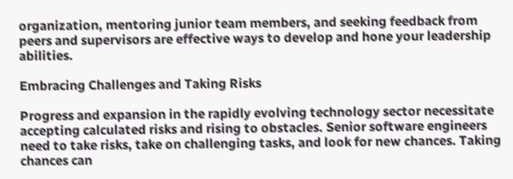organization, mentoring junior team members, and seeking feedback from peers and supervisors are effective ways to develop and hone your leadership abilities.

Embracing Challenges and Taking Risks

Progress and expansion in the rapidly evolving technology sector necessitate accepting calculated risks and rising to obstacles. Senior software engineers need to take risks, take on challenging tasks, and look for new chances. Taking chances can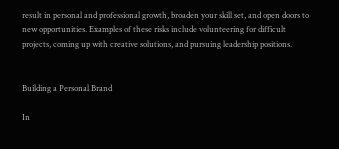result in personal and professional growth, broaden your skill set, and open doors to new opportunities. Examples of these risks include volunteering for difficult projects, coming up with creative solutions, and pursuing leadership positions.


Building a Personal Brand

In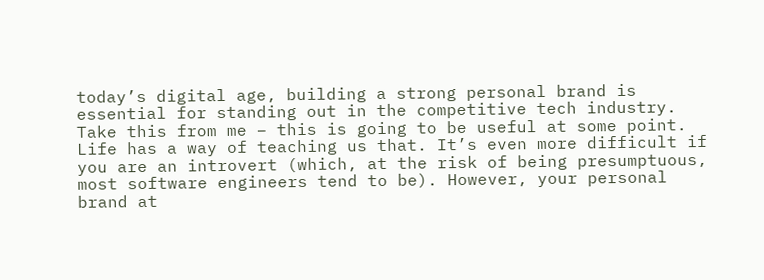today’s digital age, building a strong personal brand is essential for standing out in the competitive tech industry. Take this from me – this is going to be useful at some point. Life has a way of teaching us that. It’s even more difficult if you are an introvert (which, at the risk of being presumptuous, most software engineers tend to be). However, your personal brand at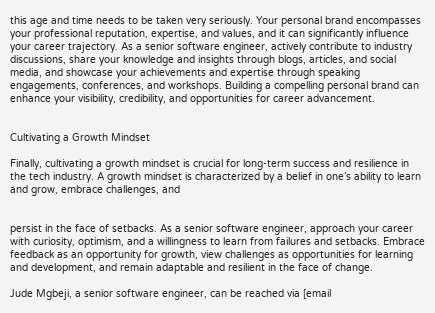this age and time needs to be taken very seriously. Your personal brand encompasses your professional reputation, expertise, and values, and it can significantly influence your career trajectory. As a senior software engineer, actively contribute to industry discussions, share your knowledge and insights through blogs, articles, and social media, and showcase your achievements and expertise through speaking engagements, conferences, and workshops. Building a compelling personal brand can enhance your visibility, credibility, and opportunities for career advancement.


Cultivating a Growth Mindset

Finally, cultivating a growth mindset is crucial for long-term success and resilience in the tech industry. A growth mindset is characterized by a belief in one’s ability to learn and grow, embrace challenges, and


persist in the face of setbacks. As a senior software engineer, approach your career with curiosity, optimism, and a willingness to learn from failures and setbacks. Embrace feedback as an opportunity for growth, view challenges as opportunities for learning and development, and remain adaptable and resilient in the face of change.

Jude Mgbeji, a senior software engineer, can be reached via [email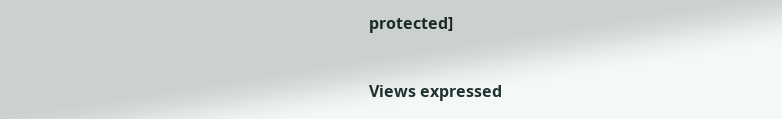protected]


Views expressed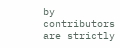by contributors are strictly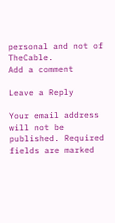personal and not of TheCable.
Add a comment

Leave a Reply

Your email address will not be published. Required fields are marked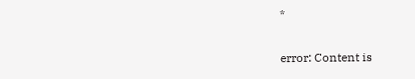*

error: Content is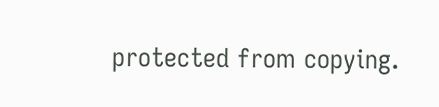protected from copying.